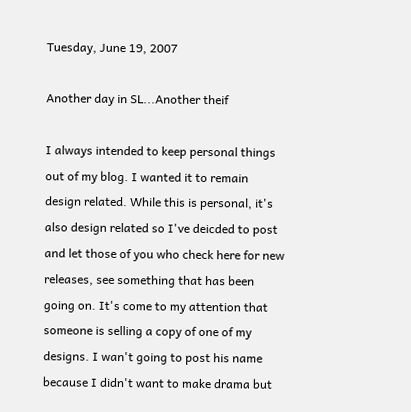Tuesday, June 19, 2007

Another day in SL...Another theif

I always intended to keep personal things out of my blog. I wanted it to remain design related. While this is personal, it's also design related so I've deicded to post and let those of you who check here for new releases, see something that has been going on. It's come to my attention that someone is selling a copy of one of my designs. I wan't going to post his name because I didn't want to make drama but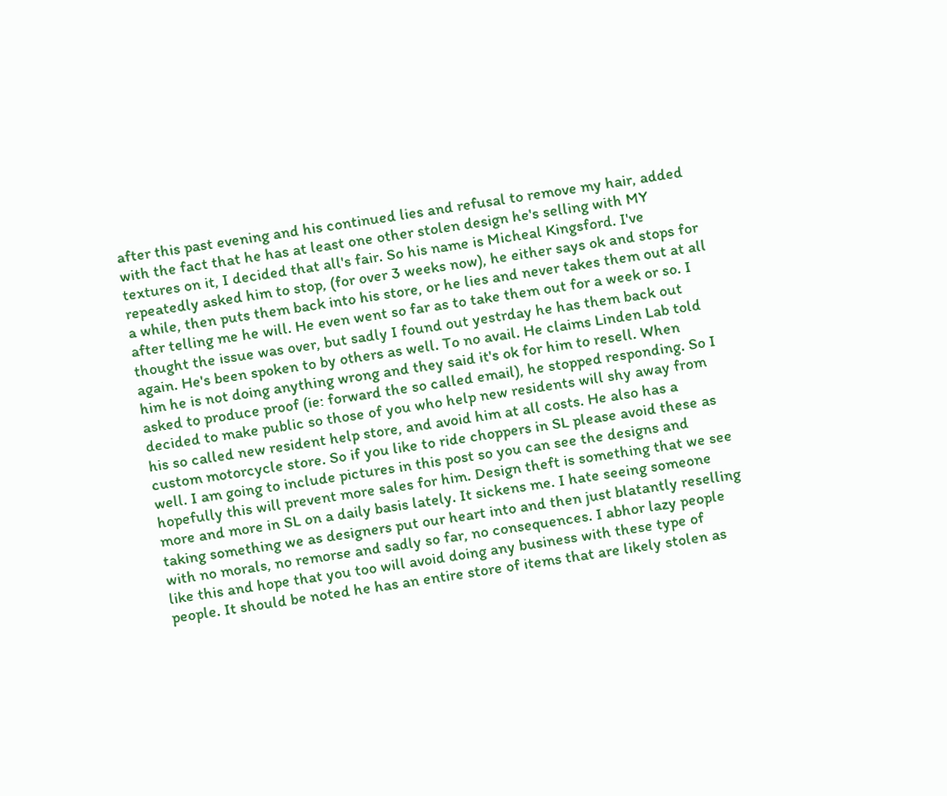after this past evening and his continued lies and refusal to remove my hair, added with the fact that he has at least one other stolen design he's selling with MY textures on it, I decided that all's fair. So his name is Micheal Kingsford. I've repeatedly asked him to stop, (for over 3 weeks now), he either says ok and stops for a while, then puts them back into his store, or he lies and never takes them out at all after telling me he will. He even went so far as to take them out for a week or so. I thought the issue was over, but sadly I found out yestrday he has them back out again. He's been spoken to by others as well. To no avail. He claims Linden Lab told him he is not doing anything wrong and they said it's ok for him to resell. When asked to produce proof (ie: forward the so called email), he stopped responding. So I decided to make public so those of you who help new residents will shy away from his so called new resident help store, and avoid him at all costs. He also has a custom motorcycle store. So if you like to ride choppers in SL please avoid these as well. I am going to include pictures in this post so you can see the designs and hopefully this will prevent more sales for him. Design theft is something that we see more and more in SL on a daily basis lately. It sickens me. I hate seeing someone taking something we as designers put our heart into and then just blatantly reselling with no morals, no remorse and sadly so far, no consequences. I abhor lazy people like this and hope that you too will avoid doing any business with these type of people. It should be noted he has an entire store of items that are likely stolen as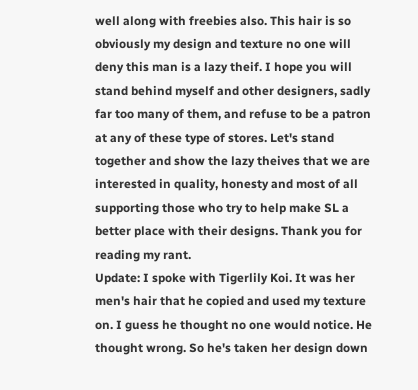well along with freebies also. This hair is so obviously my design and texture no one will deny this man is a lazy theif. I hope you will stand behind myself and other designers, sadly far too many of them, and refuse to be a patron at any of these type of stores. Let's stand together and show the lazy theives that we are interested in quality, honesty and most of all supporting those who try to help make SL a better place with their designs. Thank you for reading my rant.
Update: I spoke with Tigerlily Koi. It was her men's hair that he copied and used my texture on. I guess he thought no one would notice. He thought wrong. So he's taken her design down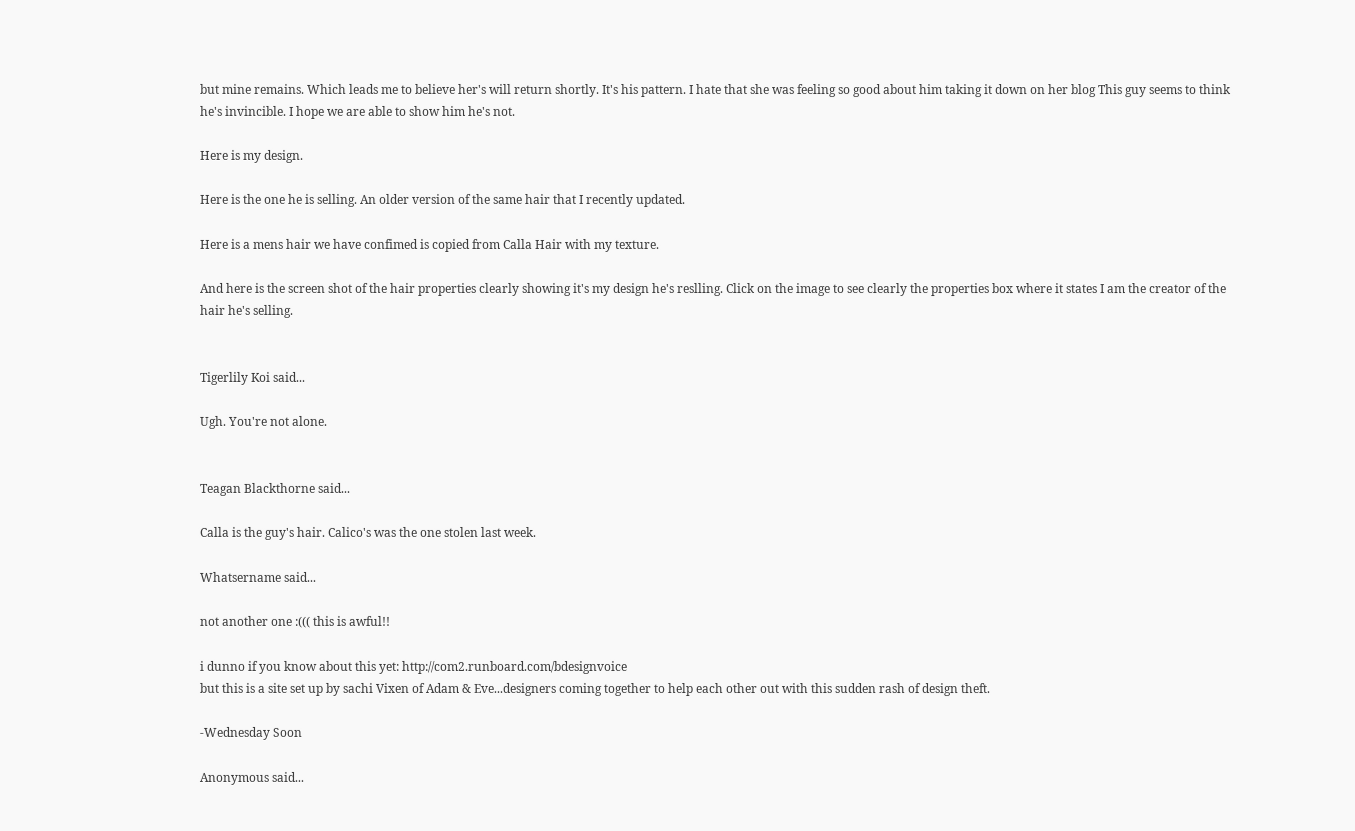but mine remains. Which leads me to believe her's will return shortly. It's his pattern. I hate that she was feeling so good about him taking it down on her blog This guy seems to think he's invincible. I hope we are able to show him he's not.

Here is my design.

Here is the one he is selling. An older version of the same hair that I recently updated.

Here is a mens hair we have confimed is copied from Calla Hair with my texture.

And here is the screen shot of the hair properties clearly showing it's my design he's reslling. Click on the image to see clearly the properties box where it states I am the creator of the hair he's selling.


Tigerlily Koi said...

Ugh. You're not alone.


Teagan Blackthorne said...

Calla is the guy's hair. Calico's was the one stolen last week.

Whatsername said...

not another one :((( this is awful!!

i dunno if you know about this yet: http://com2.runboard.com/bdesignvoice
but this is a site set up by sachi Vixen of Adam & Eve...designers coming together to help each other out with this sudden rash of design theft.

-Wednesday Soon

Anonymous said...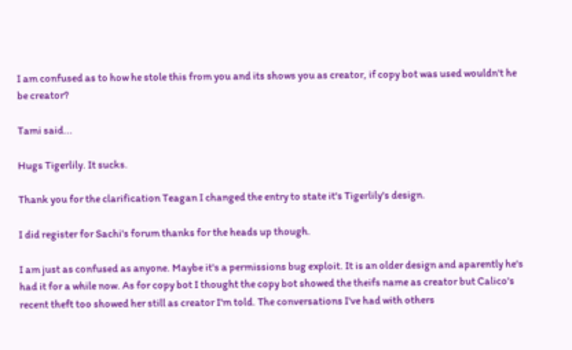I am confused as to how he stole this from you and its shows you as creator, if copy bot was used wouldn't he be creator?

Tami said...

Hugs Tigerlily. It sucks.

Thank you for the clarification Teagan I changed the entry to state it's Tigerlily's design.

I did register for Sachi's forum thanks for the heads up though.

I am just as confused as anyone. Maybe it's a permissions bug exploit. It is an older design and aparently he's had it for a while now. As for copy bot I thought the copy bot showed the theifs name as creator but Calico's recent theft too showed her still as creator I'm told. The conversations I've had with others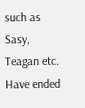such as Sasy, Teagan etc. Have ended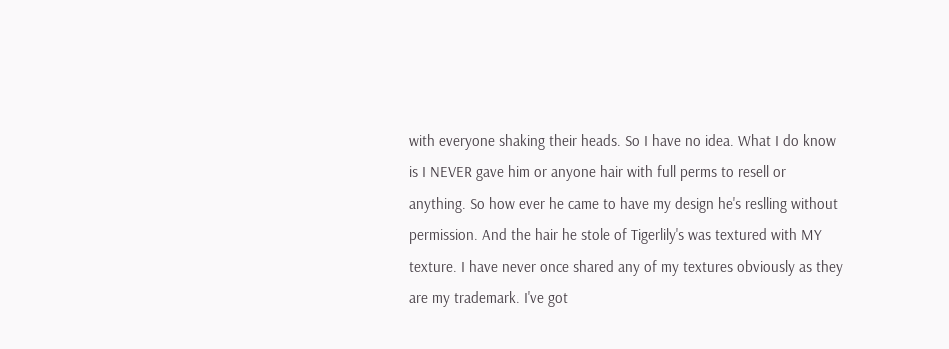with everyone shaking their heads. So I have no idea. What I do know is I NEVER gave him or anyone hair with full perms to resell or anything. So how ever he came to have my design he's reslling without permission. And the hair he stole of Tigerlily's was textured with MY texture. I have never once shared any of my textures obviously as they are my trademark. I've got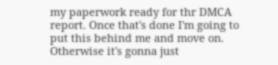my paperwork ready for thr DMCA report. Once that's done I'm going to put this behind me and move on. Otherwise it's gonna just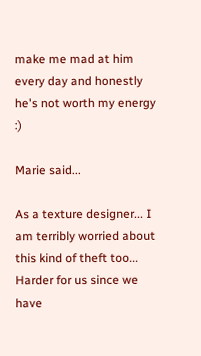make me mad at him every day and honestly he's not worth my energy :)

Marie said...

As a texture designer... I am terribly worried about this kind of theft too... Harder for us since we have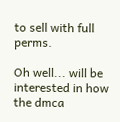to sell with full perms.

Oh well... will be interested in how the dmca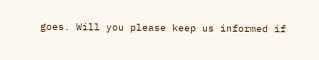goes. Will you please keep us informed if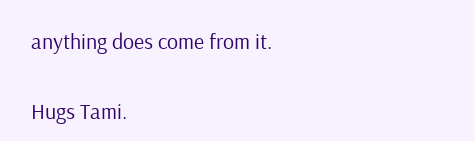anything does come from it.

Hugs Tami.